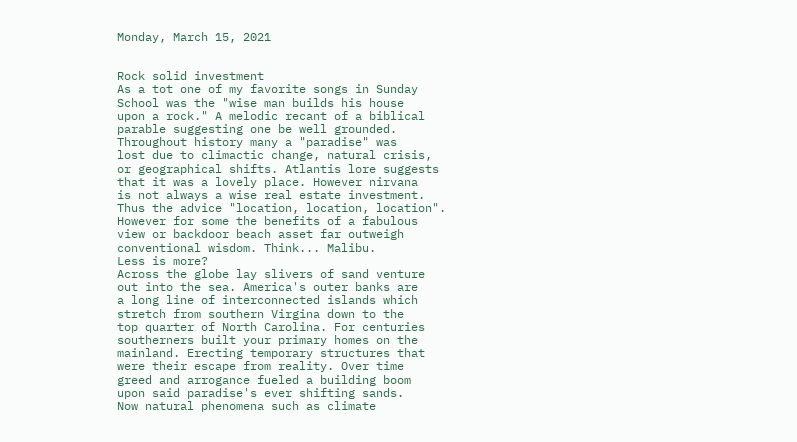Monday, March 15, 2021


Rock solid investment
As a tot one of my favorite songs in Sunday
School was the "wise man builds his house
upon a rock." A melodic recant of a biblical
parable suggesting one be well grounded.
Throughout history many a "paradise" was
lost due to climactic change, natural crisis,
or geographical shifts. Atlantis lore suggests
that it was a lovely place. However nirvana
is not always a wise real estate investment.
Thus the advice "location, location, location".
However for some the benefits of a fabulous
view or backdoor beach asset far outweigh
conventional wisdom. Think... Malibu.
Less is more?
Across the globe lay slivers of sand venture
out into the sea. America's outer banks are
a long line of interconnected islands which
stretch from southern Virgina down to the
top quarter of North Carolina. For centuries
southerners built your primary homes on the
mainland. Erecting temporary structures that
were their escape from reality. Over time
greed and arrogance fueled a building boom
upon said paradise's ever shifting sands.
Now natural phenomena such as climate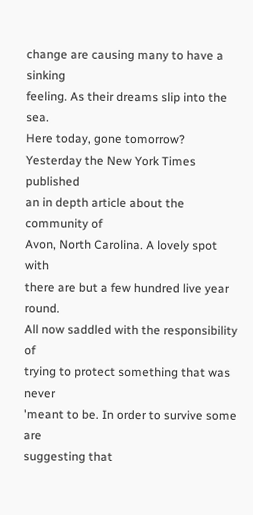change are causing many to have a sinking
feeling. As their dreams slip into the sea.
Here today, gone tomorrow?
Yesterday the New York Times published
an in depth article about the community of
Avon, North Carolina. A lovely spot with
there are but a few hundred live year round.
All now saddled with the responsibility of
trying to protect something that was never
'meant to be. In order to survive some are
suggesting that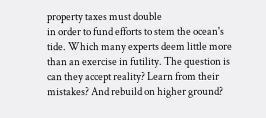property taxes must double
in order to fund efforts to stem the ocean's
tide. Which many experts deem little more
than an exercise in futility. The question is
can they accept reality? Learn from their
mistakes? And rebuild on higher ground?